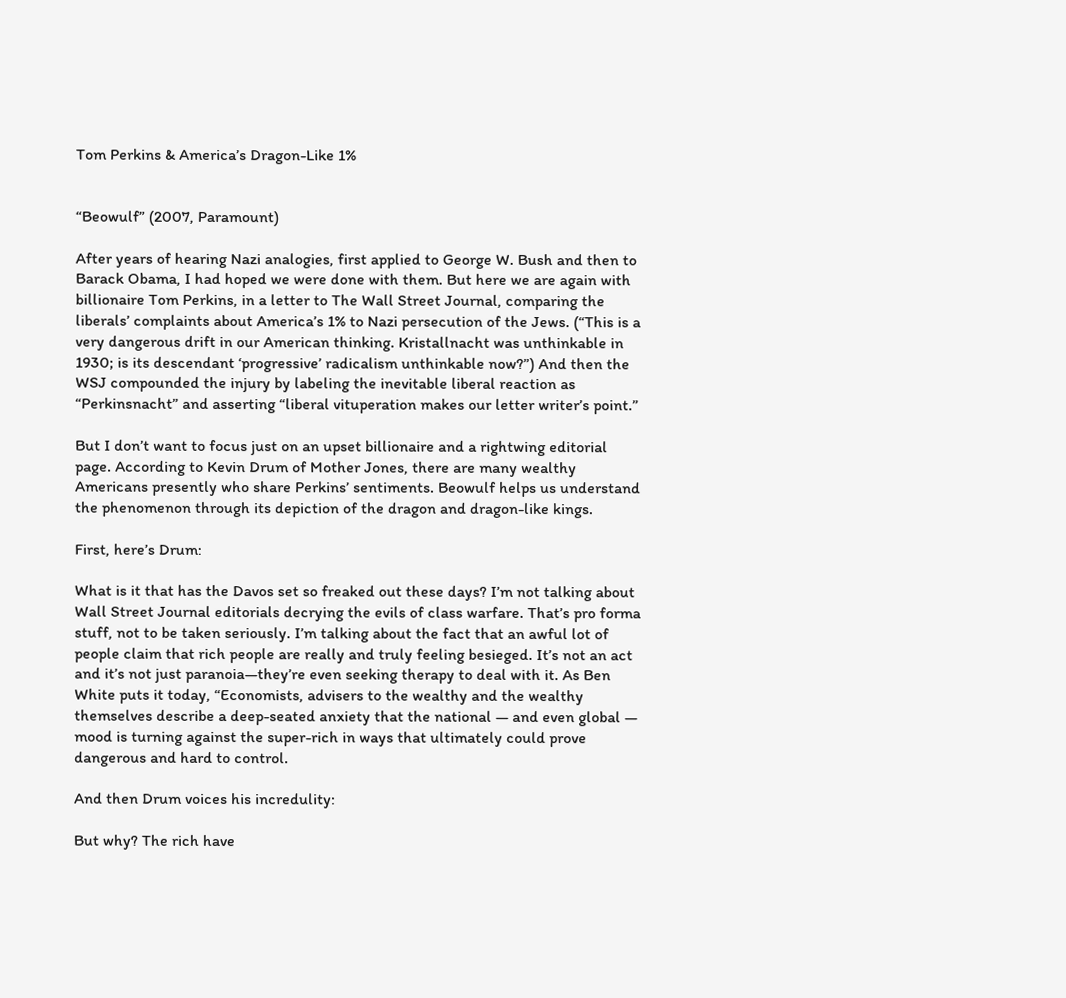Tom Perkins & America’s Dragon-Like 1%


“Beowulf” (2007, Paramount)

After years of hearing Nazi analogies, first applied to George W. Bush and then to Barack Obama, I had hoped we were done with them. But here we are again with billionaire Tom Perkins, in a letter to The Wall Street Journal, comparing the liberals’ complaints about America’s 1% to Nazi persecution of the Jews. (“This is a very dangerous drift in our American thinking. Kristallnacht was unthinkable in 1930; is its descendant ‘progressive’ radicalism unthinkable now?”) And then the WSJ compounded the injury by labeling the inevitable liberal reaction as “Perkinsnacht” and asserting “liberal vituperation makes our letter writer’s point.”

But I don’t want to focus just on an upset billionaire and a rightwing editorial page. According to Kevin Drum of Mother Jones, there are many wealthy Americans presently who share Perkins’ sentiments. Beowulf helps us understand the phenomenon through its depiction of the dragon and dragon-like kings.

First, here’s Drum:

What is it that has the Davos set so freaked out these days? I’m not talking about Wall Street Journal editorials decrying the evils of class warfare. That’s pro forma stuff, not to be taken seriously. I’m talking about the fact that an awful lot of people claim that rich people are really and truly feeling besieged. It’s not an act and it’s not just paranoia—they’re even seeking therapy to deal with it. As Ben White puts it today, “Economists, advisers to the wealthy and the wealthy themselves describe a deep-seated anxiety that the national — and even global — mood is turning against the super-rich in ways that ultimately could prove dangerous and hard to control.

And then Drum voices his incredulity:

But why? The rich have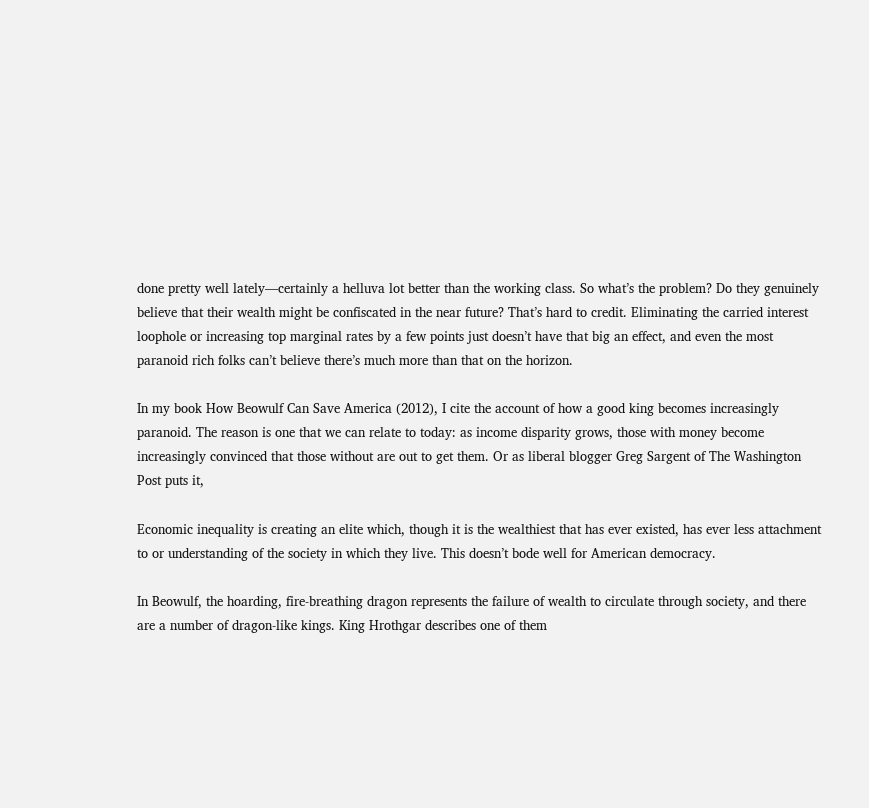done pretty well lately—certainly a helluva lot better than the working class. So what’s the problem? Do they genuinely believe that their wealth might be confiscated in the near future? That’s hard to credit. Eliminating the carried interest loophole or increasing top marginal rates by a few points just doesn’t have that big an effect, and even the most paranoid rich folks can’t believe there’s much more than that on the horizon.

In my book How Beowulf Can Save America (2012), I cite the account of how a good king becomes increasingly paranoid. The reason is one that we can relate to today: as income disparity grows, those with money become increasingly convinced that those without are out to get them. Or as liberal blogger Greg Sargent of The Washington Post puts it,

Economic inequality is creating an elite which, though it is the wealthiest that has ever existed, has ever less attachment to or understanding of the society in which they live. This doesn’t bode well for American democracy.

In Beowulf, the hoarding, fire-breathing dragon represents the failure of wealth to circulate through society, and there are a number of dragon-like kings. King Hrothgar describes one of them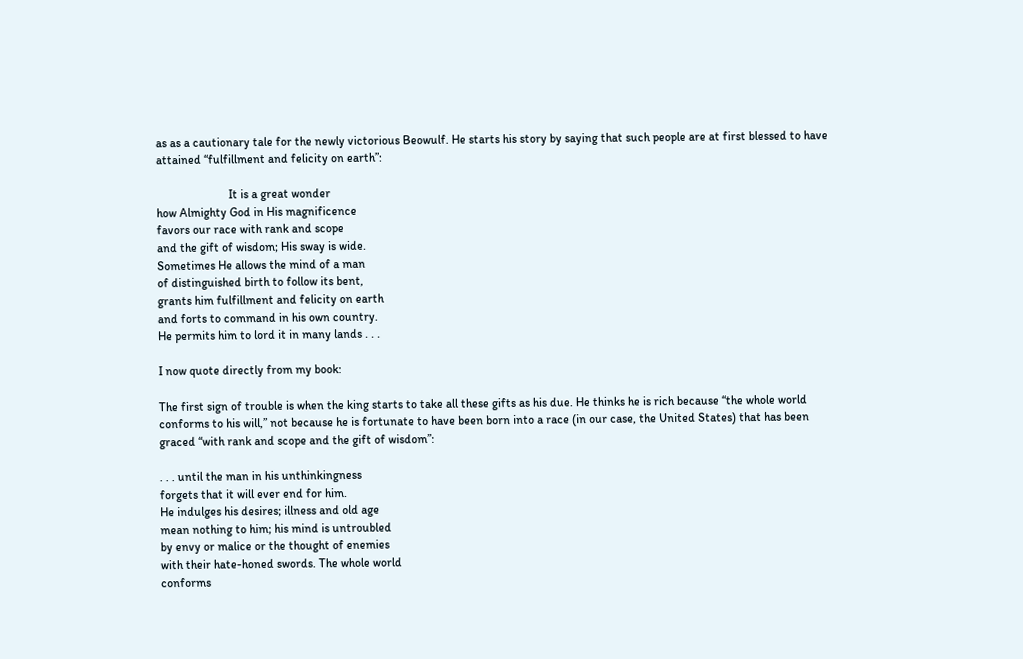as as a cautionary tale for the newly victorious Beowulf. He starts his story by saying that such people are at first blessed to have attained “fulfillment and felicity on earth”:

                        It is a great wonder
how Almighty God in His magnificence
favors our race with rank and scope
and the gift of wisdom; His sway is wide.
Sometimes He allows the mind of a man
of distinguished birth to follow its bent,
grants him fulfillment and felicity on earth
and forts to command in his own country.
He permits him to lord it in many lands . . .

I now quote directly from my book:

The first sign of trouble is when the king starts to take all these gifts as his due. He thinks he is rich because “the whole world conforms to his will,” not because he is fortunate to have been born into a race (in our case, the United States) that has been graced “with rank and scope and the gift of wisdom”:

. . . until the man in his unthinkingness
forgets that it will ever end for him.
He indulges his desires; illness and old age
mean nothing to him; his mind is untroubled
by envy or malice or the thought of enemies
with their hate-honed swords. The whole world
conforms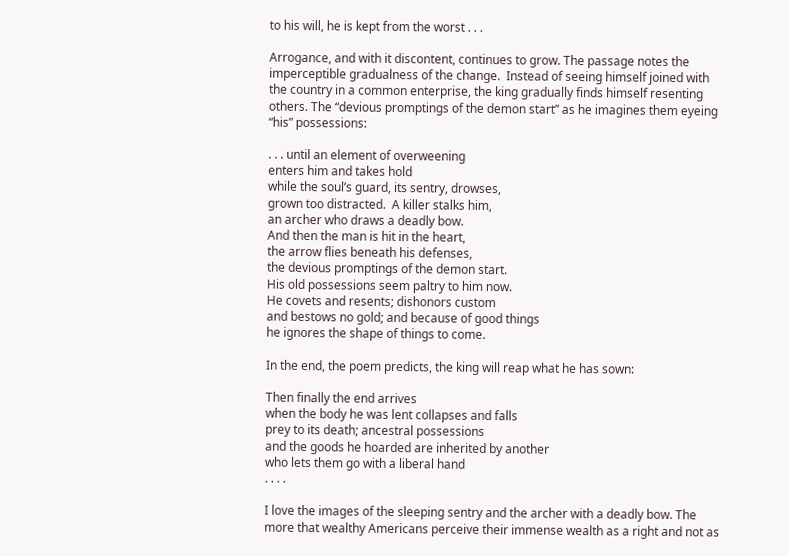to his will, he is kept from the worst . . .

Arrogance, and with it discontent, continues to grow. The passage notes the imperceptible gradualness of the change.  Instead of seeing himself joined with the country in a common enterprise, the king gradually finds himself resenting others. The “devious promptings of the demon start” as he imagines them eyeing “his” possessions:

. . . until an element of overweening
enters him and takes hold
while the soul’s guard, its sentry, drowses,
grown too distracted.  A killer stalks him,
an archer who draws a deadly bow.
And then the man is hit in the heart,
the arrow flies beneath his defenses,
the devious promptings of the demon start.
His old possessions seem paltry to him now.
He covets and resents; dishonors custom
and bestows no gold; and because of good things
he ignores the shape of things to come.

In the end, the poem predicts, the king will reap what he has sown:

Then finally the end arrives
when the body he was lent collapses and falls
prey to its death; ancestral possessions
and the goods he hoarded are inherited by another
who lets them go with a liberal hand
. . . .

I love the images of the sleeping sentry and the archer with a deadly bow. The more that wealthy Americans perceive their immense wealth as a right and not as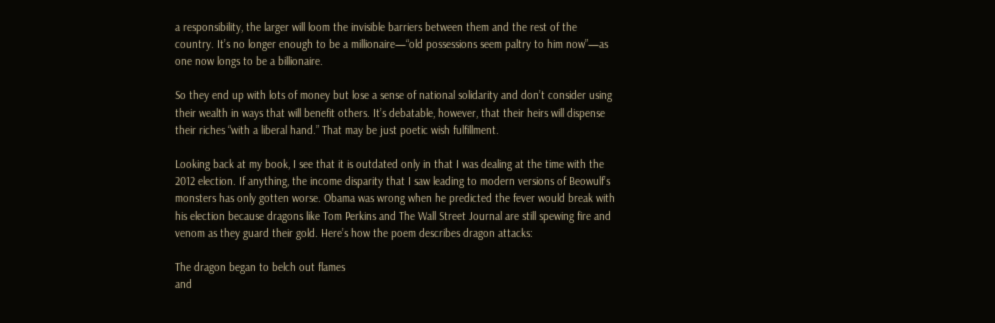a responsibility, the larger will loom the invisible barriers between them and the rest of the country. It’s no longer enough to be a millionaire—“old possessions seem paltry to him now”—as one now longs to be a billionaire.

So they end up with lots of money but lose a sense of national solidarity and don’t consider using their wealth in ways that will benefit others. It’s debatable, however, that their heirs will dispense their riches “with a liberal hand.” That may be just poetic wish fulfillment.

Looking back at my book, I see that it is outdated only in that I was dealing at the time with the 2012 election. If anything, the income disparity that I saw leading to modern versions of Beowulf’s monsters has only gotten worse. Obama was wrong when he predicted the fever would break with his election because dragons like Tom Perkins and The Wall Street Journal are still spewing fire and venom as they guard their gold. Here’s how the poem describes dragon attacks:

The dragon began to belch out flames
and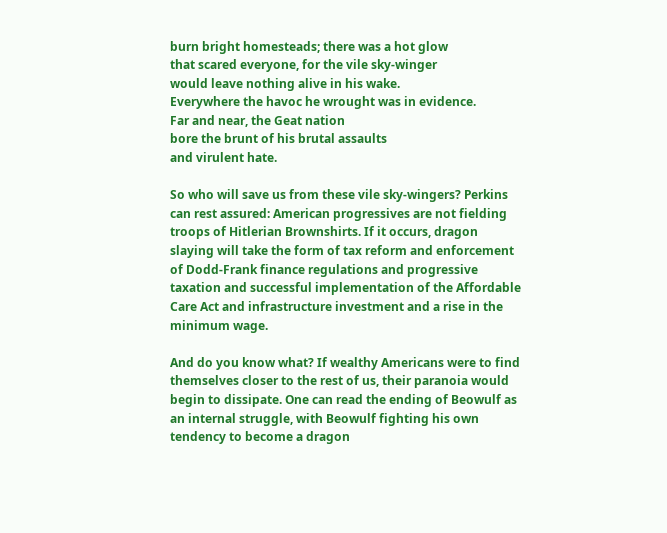burn bright homesteads; there was a hot glow
that scared everyone, for the vile sky-winger
would leave nothing alive in his wake.
Everywhere the havoc he wrought was in evidence.
Far and near, the Geat nation
bore the brunt of his brutal assaults
and virulent hate.

So who will save us from these vile sky-wingers? Perkins can rest assured: American progressives are not fielding troops of Hitlerian Brownshirts. If it occurs, dragon slaying will take the form of tax reform and enforcement of Dodd-Frank finance regulations and progressive taxation and successful implementation of the Affordable Care Act and infrastructure investment and a rise in the minimum wage.

And do you know what? If wealthy Americans were to find themselves closer to the rest of us, their paranoia would begin to dissipate. One can read the ending of Beowulf as an internal struggle, with Beowulf fighting his own tendency to become a dragon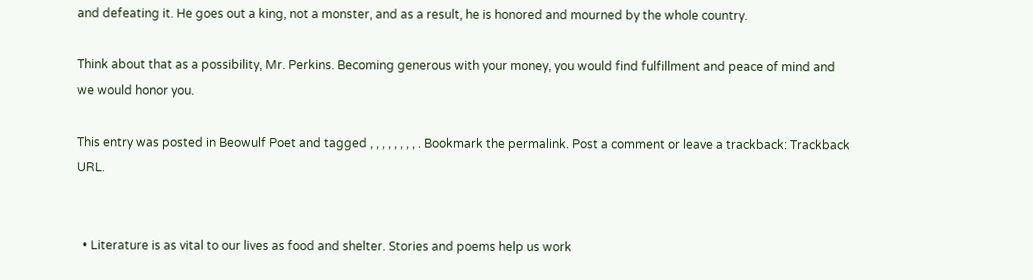and defeating it. He goes out a king, not a monster, and as a result, he is honored and mourned by the whole country.

Think about that as a possibility, Mr. Perkins. Becoming generous with your money, you would find fulfillment and peace of mind and we would honor you.

This entry was posted in Beowulf Poet and tagged , , , , , , , , . Bookmark the permalink. Post a comment or leave a trackback: Trackback URL.


  • Literature is as vital to our lives as food and shelter. Stories and poems help us work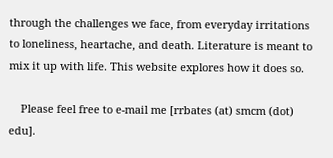through the challenges we face, from everyday irritations to loneliness, heartache, and death. Literature is meant to mix it up with life. This website explores how it does so.

    Please feel free to e-mail me [rrbates (at) smcm (dot) edu].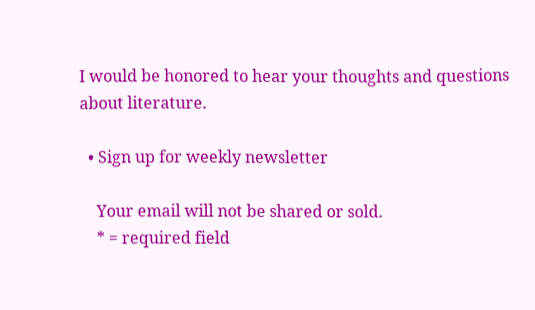I would be honored to hear your thoughts and questions about literature.

  • Sign up for weekly newsletter

    Your email will not be shared or sold.
    * = required field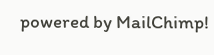powered by MailChimp!